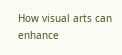How visual arts can enhance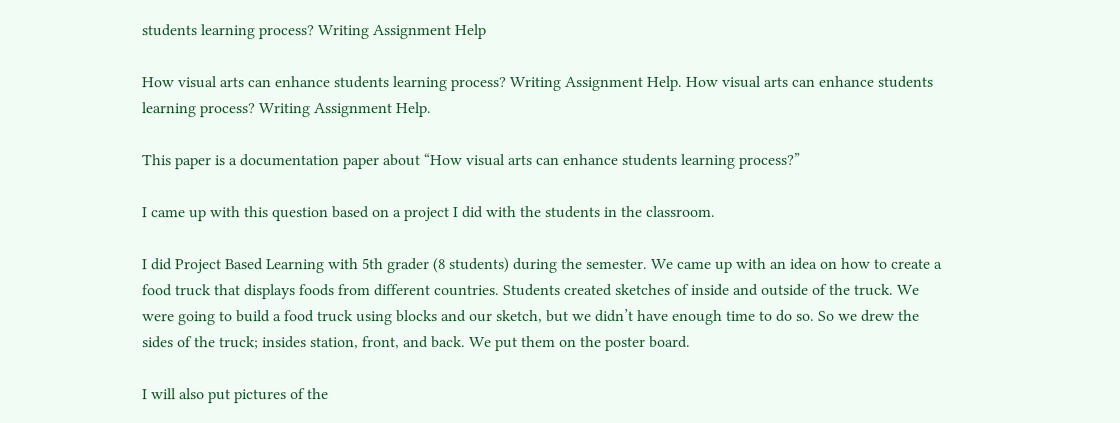students learning process? Writing Assignment Help

How visual arts can enhance students learning process? Writing Assignment Help. How visual arts can enhance students learning process? Writing Assignment Help.

This paper is a documentation paper about “How visual arts can enhance students learning process?”

I came up with this question based on a project I did with the students in the classroom.

I did Project Based Learning with 5th grader (8 students) during the semester. We came up with an idea on how to create a food truck that displays foods from different countries. Students created sketches of inside and outside of the truck. We were going to build a food truck using blocks and our sketch, but we didn’t have enough time to do so. So we drew the sides of the truck; insides station, front, and back. We put them on the poster board.

I will also put pictures of the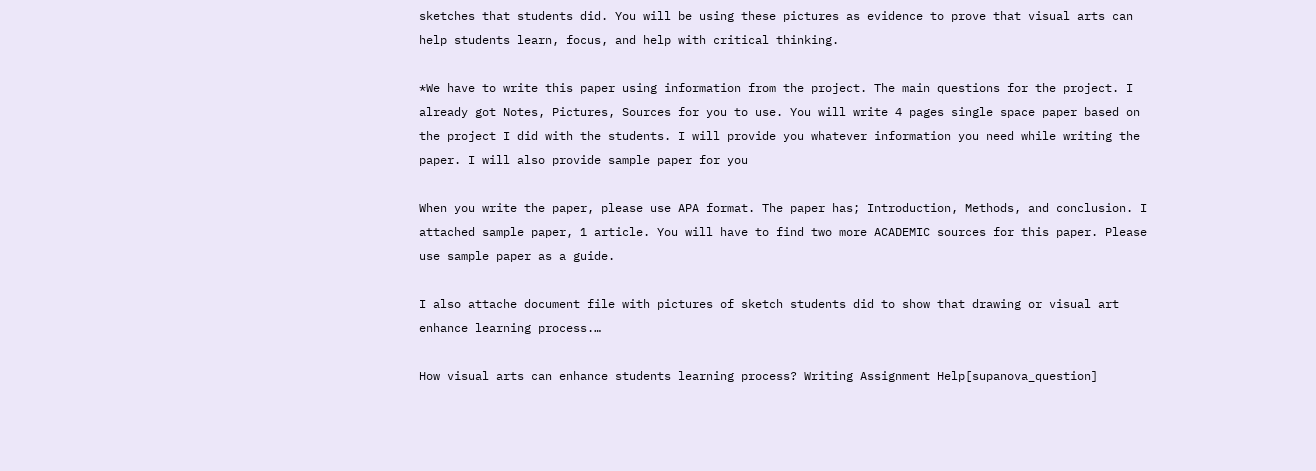sketches that students did. You will be using these pictures as evidence to prove that visual arts can help students learn, focus, and help with critical thinking.

*We have to write this paper using information from the project. The main questions for the project. I already got Notes, Pictures, Sources for you to use. You will write 4 pages single space paper based on the project I did with the students. I will provide you whatever information you need while writing the paper. I will also provide sample paper for you

When you write the paper, please use APA format. The paper has; Introduction, Methods, and conclusion. I attached sample paper, 1 article. You will have to find two more ACADEMIC sources for this paper. Please use sample paper as a guide.

I also attache document file with pictures of sketch students did to show that drawing or visual art enhance learning process.…

How visual arts can enhance students learning process? Writing Assignment Help[supanova_question]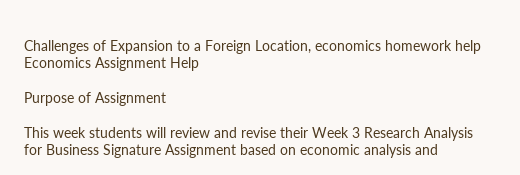Challenges of Expansion to a Foreign Location, economics homework help Economics Assignment Help

Purpose of Assignment

This week students will review and revise their Week 3 Research Analysis for Business Signature Assignment based on economic analysis and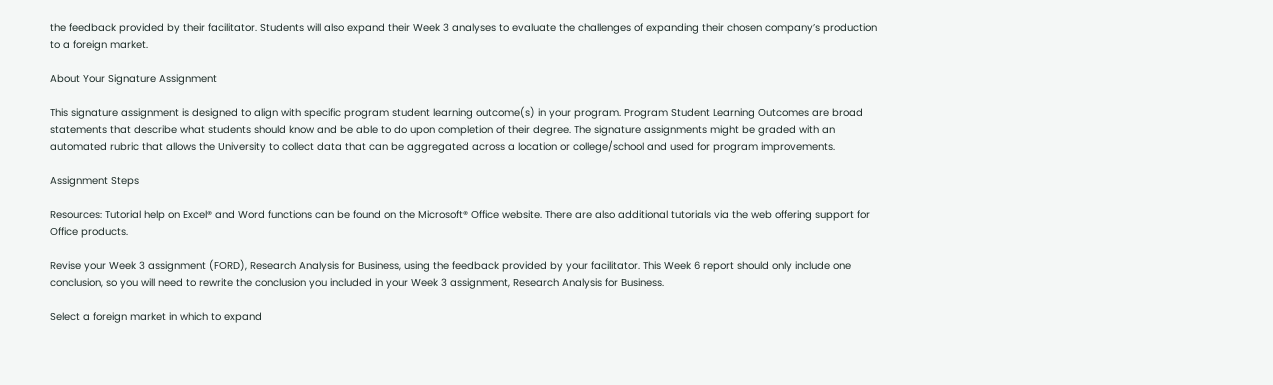the feedback provided by their facilitator. Students will also expand their Week 3 analyses to evaluate the challenges of expanding their chosen company’s production to a foreign market.

About Your Signature Assignment

This signature assignment is designed to align with specific program student learning outcome(s) in your program. Program Student Learning Outcomes are broad statements that describe what students should know and be able to do upon completion of their degree. The signature assignments might be graded with an automated rubric that allows the University to collect data that can be aggregated across a location or college/school and used for program improvements.

Assignment Steps

Resources: Tutorial help on Excel® and Word functions can be found on the Microsoft® Office website. There are also additional tutorials via the web offering support for Office products.

Revise your Week 3 assignment (FORD), Research Analysis for Business, using the feedback provided by your facilitator. This Week 6 report should only include one conclusion, so you will need to rewrite the conclusion you included in your Week 3 assignment, Research Analysis for Business.

Select a foreign market in which to expand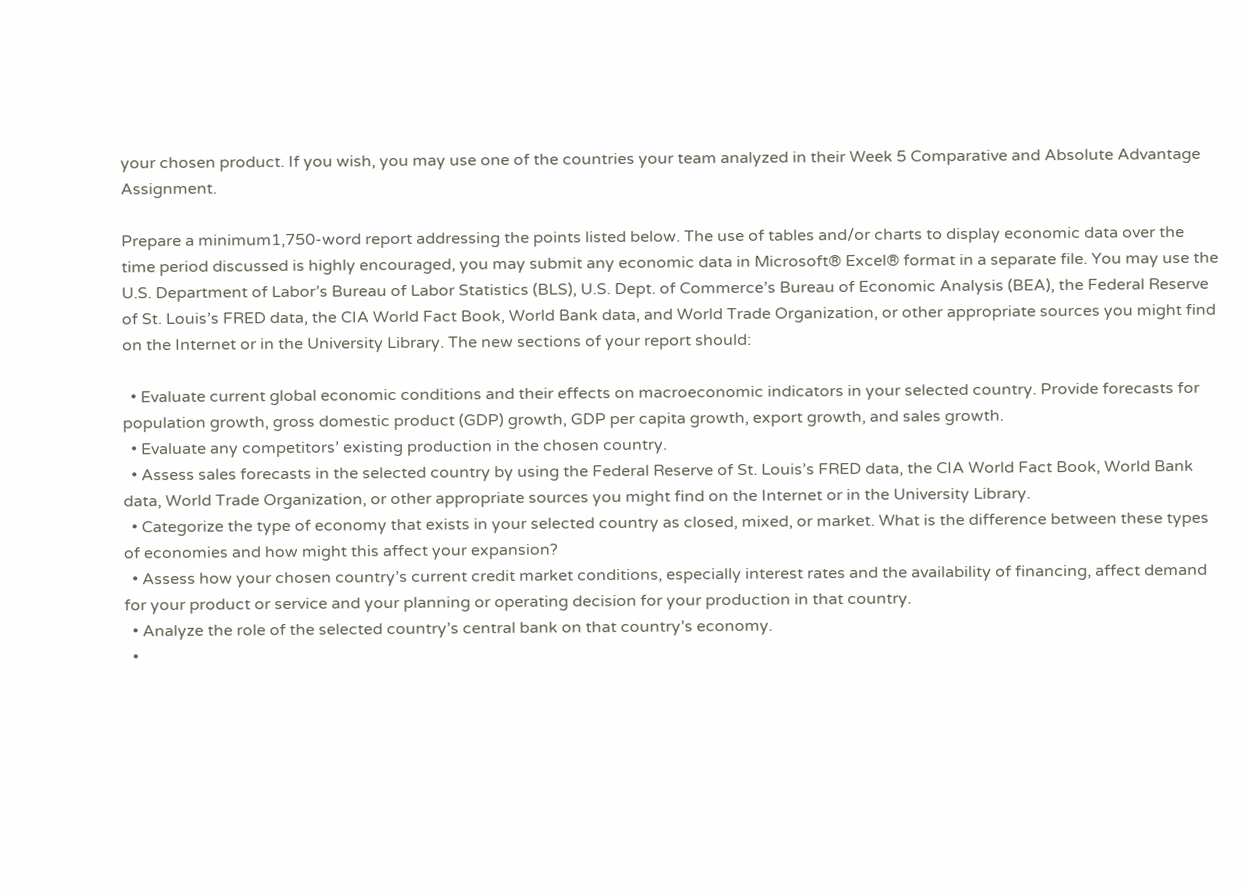your chosen product. If you wish, you may use one of the countries your team analyzed in their Week 5 Comparative and Absolute Advantage Assignment.

Prepare a minimum1,750-word report addressing the points listed below. The use of tables and/or charts to display economic data over the time period discussed is highly encouraged, you may submit any economic data in Microsoft® Excel® format in a separate file. You may use the U.S. Department of Labor’s Bureau of Labor Statistics (BLS), U.S. Dept. of Commerce’s Bureau of Economic Analysis (BEA), the Federal Reserve of St. Louis’s FRED data, the CIA World Fact Book, World Bank data, and World Trade Organization, or other appropriate sources you might find on the Internet or in the University Library. The new sections of your report should:

  • Evaluate current global economic conditions and their effects on macroeconomic indicators in your selected country. Provide forecasts for population growth, gross domestic product (GDP) growth, GDP per capita growth, export growth, and sales growth.
  • Evaluate any competitors’ existing production in the chosen country.
  • Assess sales forecasts in the selected country by using the Federal Reserve of St. Louis’s FRED data, the CIA World Fact Book, World Bank data, World Trade Organization, or other appropriate sources you might find on the Internet or in the University Library.
  • Categorize the type of economy that exists in your selected country as closed, mixed, or market. What is the difference between these types of economies and how might this affect your expansion?
  • Assess how your chosen country’s current credit market conditions, especially interest rates and the availability of financing, affect demand for your product or service and your planning or operating decision for your production in that country.
  • Analyze the role of the selected country’s central bank on that country’s economy.
  •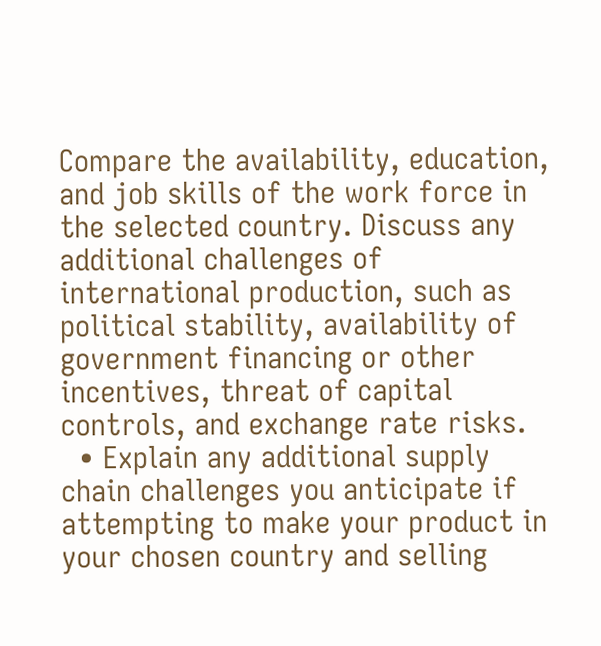Compare the availability, education, and job skills of the work force in the selected country. Discuss any additional challenges of international production, such as political stability, availability of government financing or other incentives, threat of capital controls, and exchange rate risks.
  • Explain any additional supply chain challenges you anticipate if attempting to make your product in your chosen country and selling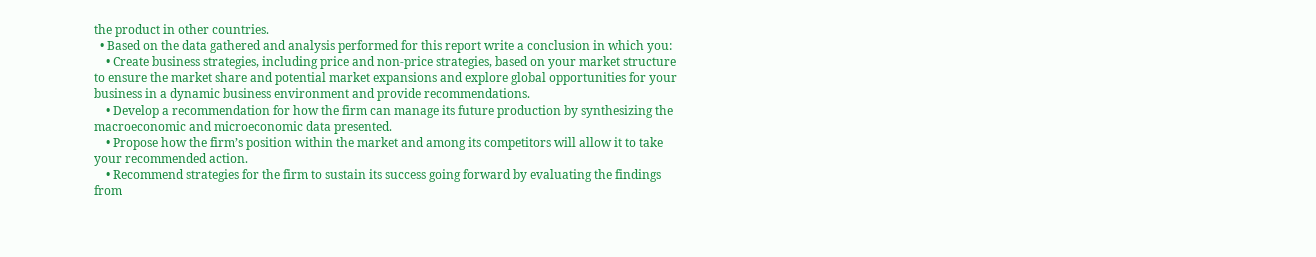the product in other countries.
  • Based on the data gathered and analysis performed for this report write a conclusion in which you:
    • Create business strategies, including price and non-price strategies, based on your market structure to ensure the market share and potential market expansions and explore global opportunities for your business in a dynamic business environment and provide recommendations.
    • Develop a recommendation for how the firm can manage its future production by synthesizing the macroeconomic and microeconomic data presented.
    • Propose how the firm’s position within the market and among its competitors will allow it to take your recommended action.
    • Recommend strategies for the firm to sustain its success going forward by evaluating the findings from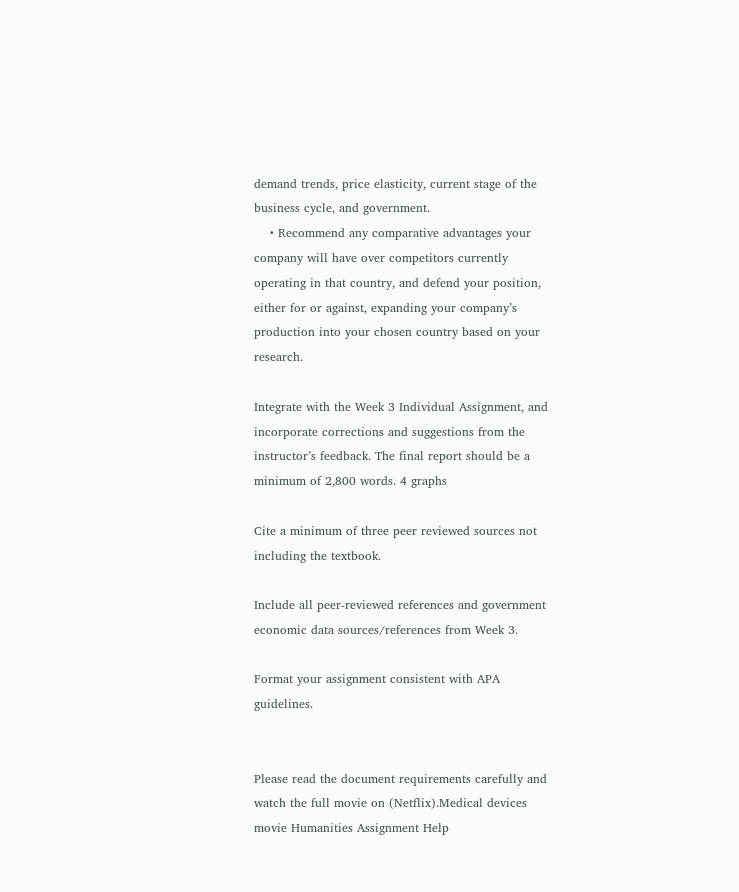demand trends, price elasticity, current stage of the business cycle, and government.
    • Recommend any comparative advantages your company will have over competitors currently operating in that country, and defend your position, either for or against, expanding your company’s production into your chosen country based on your research.

Integrate with the Week 3 Individual Assignment, and incorporate corrections and suggestions from the instructor’s feedback. The final report should be a minimum of 2,800 words. 4 graphs

Cite a minimum of three peer reviewed sources not including the textbook.

Include all peer-reviewed references and government economic data sources/references from Week 3.

Format your assignment consistent with APA guidelines.


Please read the document requirements carefully and watch the full movie on (Netflix).Medical devices movie Humanities Assignment Help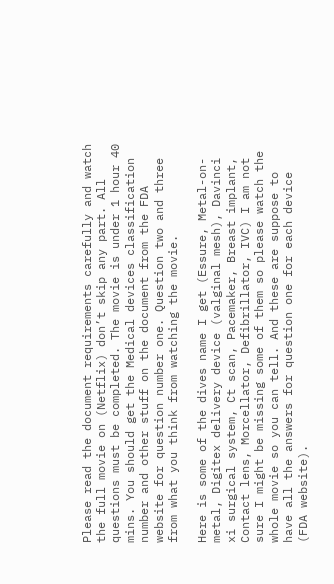Please read the document requirements carefully and watch the full movie on (Netflix) don’t skip any part. All questions must be completed. The movie is under 1 hour 40 mins. You should get the Medical devices classification number and other stuff on the document from the FDA website for question number one. Question two and three from what you think from watching the movie.

Here is some of the dives name I get (Essure, Metal-on-metal, Digitex delivery device (valginal mesh), Davinci xi surgical system, Ct scan, Pacemaker, Breast implant, Contact lens, Morcellator, Defibrillator, IVC) I am not sure I might be missing some of them so please watch the whole movie so you can tell. And these are suppose to have all the answers for question one for each device (FDA website).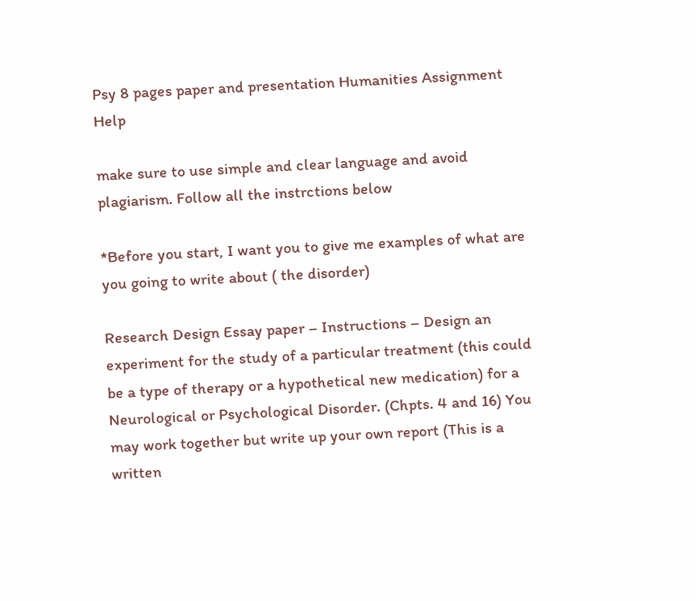Psy 8 pages paper and presentation Humanities Assignment Help

make sure to use simple and clear language and avoid plagiarism. Follow all the instrctions below

*Before you start, I want you to give me examples of what are you going to write about ( the disorder)

Research Design Essay paper – Instructions – Design an experiment for the study of a particular treatment (this could be a type of therapy or a hypothetical new medication) for a Neurological or Psychological Disorder. (Chpts. 4 and 16) You may work together but write up your own report (This is a written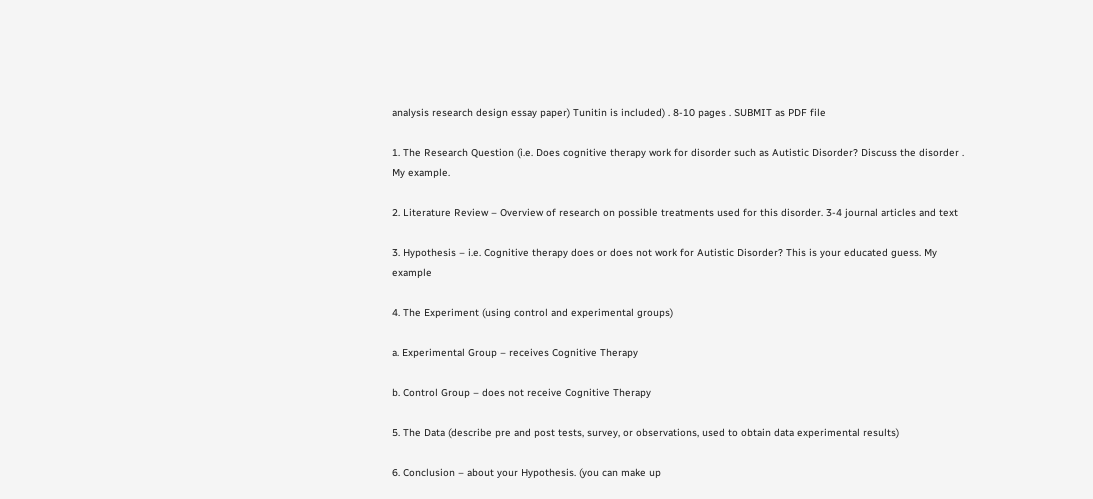analysis research design essay paper) Tunitin is included) . 8-10 pages . SUBMIT as PDF file

1. The Research Question (i.e. Does cognitive therapy work for disorder such as Autistic Disorder? Discuss the disorder . My example.

2. Literature Review – Overview of research on possible treatments used for this disorder. 3-4 journal articles and text

3. Hypothesis – i.e. Cognitive therapy does or does not work for Autistic Disorder? This is your educated guess. My example

4. The Experiment (using control and experimental groups)

a. Experimental Group – receives Cognitive Therapy

b. Control Group – does not receive Cognitive Therapy

5. The Data (describe pre and post tests, survey, or observations, used to obtain data experimental results)

6. Conclusion – about your Hypothesis. (you can make up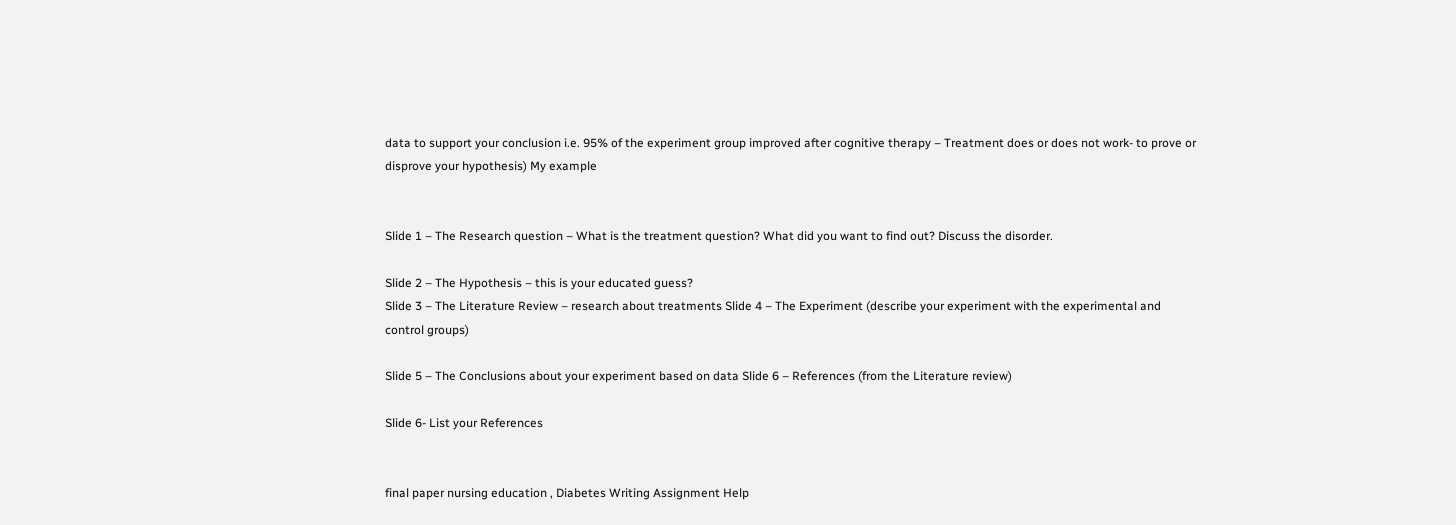data to support your conclusion i.e. 95% of the experiment group improved after cognitive therapy – Treatment does or does not work- to prove or disprove your hypothesis) My example


Slide 1 – The Research question – What is the treatment question? What did you want to find out? Discuss the disorder.

Slide 2 – The Hypothesis – this is your educated guess?
Slide 3 – The Literature Review – research about treatments Slide 4 – The Experiment (describe your experiment with the experimental and control groups)

Slide 5 – The Conclusions about your experiment based on data Slide 6 – References (from the Literature review)

Slide 6- List your References


final paper nursing education , Diabetes Writing Assignment Help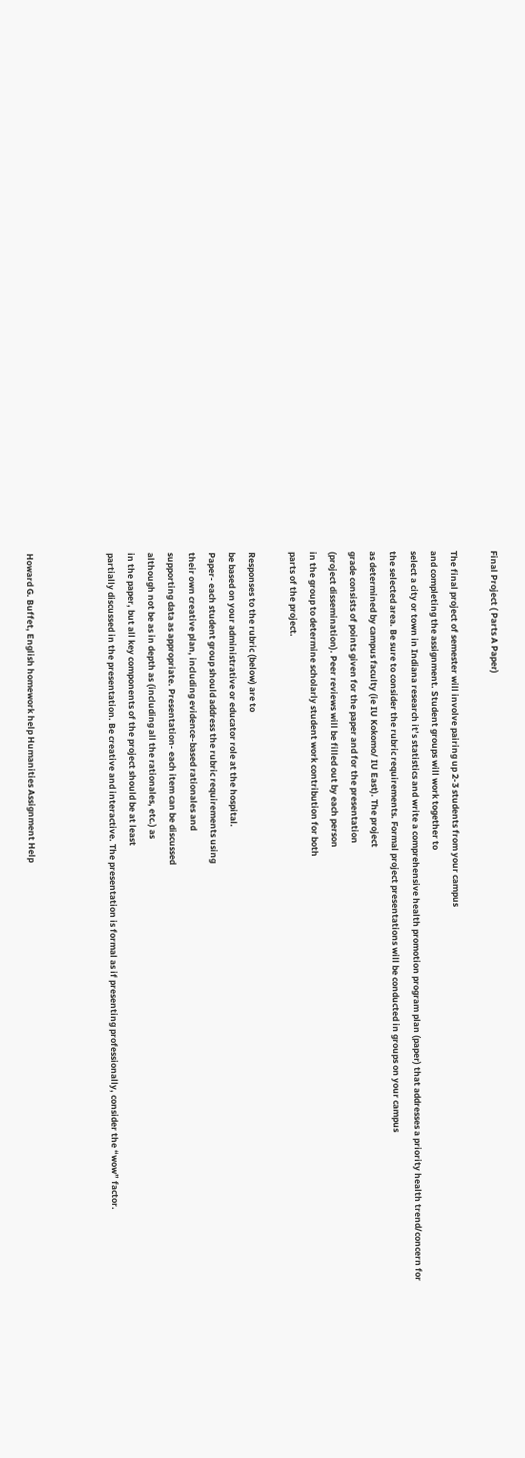Final Project ( Parts A Paper)

The final project of semester will involve pairing up 2-3 students from your campus
and completing the assignment. Student groups will work together to
select a city or town in Indiana research it’s statistics and write a comprehensive health promotion program plan (paper) that addresses a priority health trend/concern for the selected area. Be sure to consider the rubric requirements. Formal project presentations will be conducted in groups on your campus
as determined by campus faculty (ie IU Kokomo/ IU East). The project
grade consists of points given for the paper and for the presentation
(project dissemination). Peer reviews will be filled out by each person
in the group to determine scholarly student work contribution for both
parts of the project.

Responses to the rubric (below) are to
be based on your administrative or educator role at the hospital.
Paper- each student group should address the rubric requirements using
their own creative plan, including evidence-based rationales and
supporting data as appropriate. Presentation- each item can be discussed
although not be as in depth as (including all the rationales, etc.) as
in the paper, but all key components of the project should be at least
partially discussed in the presentation. Be creative and interactive. The presentation is formal as if presenting professionally, consider the “wow” factor.



Howard G. Buffet, English homework help Humanities Assignment Help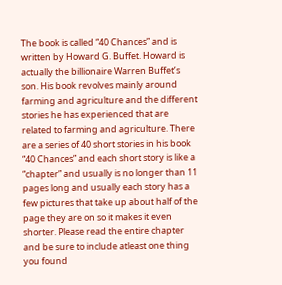The book is called “40 Chances” and is written by Howard G. Buffet. Howard is actually the billionaire Warren Buffet’s son. His book revolves mainly around farming and agriculture and the different stories he has experienced that are related to farming and agriculture. There are a series of 40 short stories in his book “40 Chances” and each short story is like a “chapter” and usually is no longer than 11 pages long and usually each story has a few pictures that take up about half of the page they are on so it makes it even shorter. Please read the entire chapter and be sure to include atleast one thing you found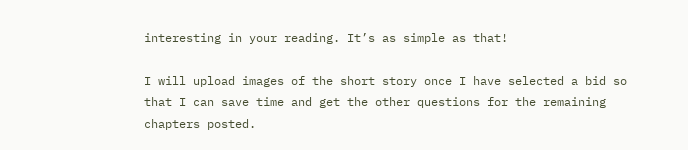interesting in your reading. It’s as simple as that!

I will upload images of the short story once I have selected a bid so that I can save time and get the other questions for the remaining chapters posted.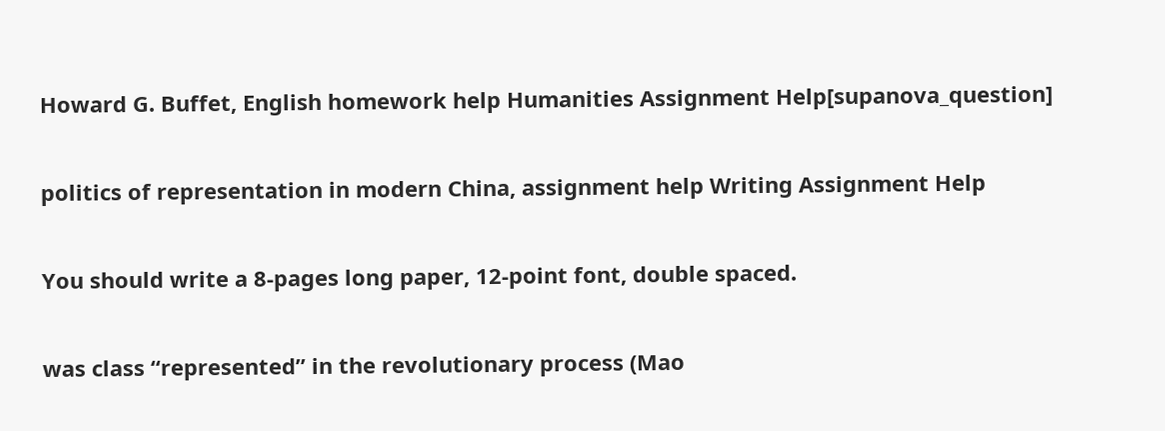Howard G. Buffet, English homework help Humanities Assignment Help[supanova_question]

politics of representation in modern China, assignment help Writing Assignment Help

You should write a 8-pages long paper, 12-point font, double spaced.

was class “represented” in the revolutionary process (Mao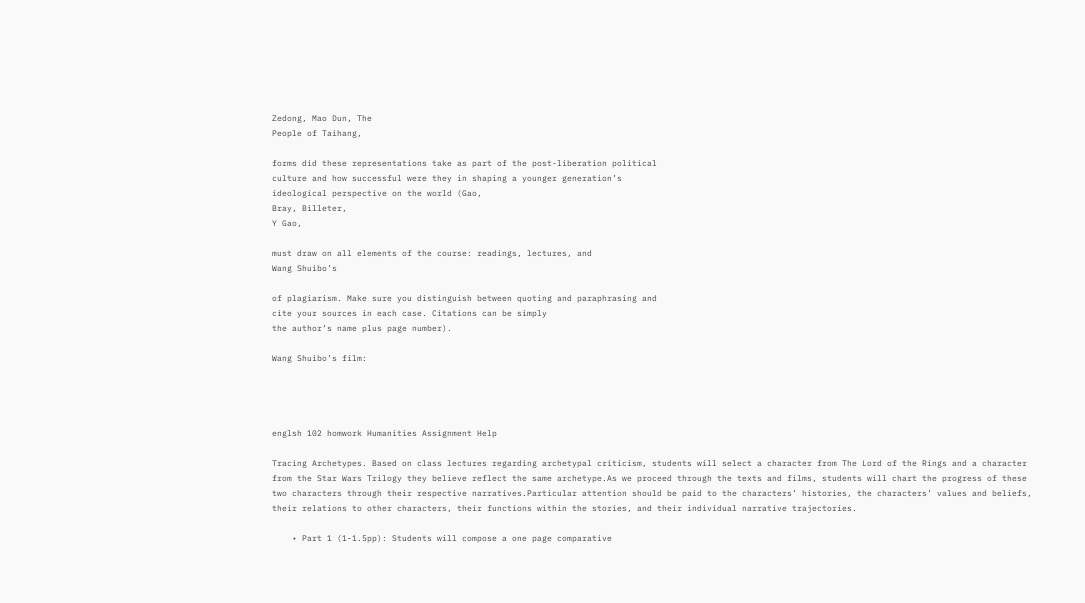Zedong, Mao Dun, The
People of Taihang,

forms did these representations take as part of the post-liberation political
culture and how successful were they in shaping a younger generation’s
ideological perspective on the world (Gao,
Bray, Billeter,
Y Gao,

must draw on all elements of the course: readings, lectures, and
Wang Shuibo’s

of plagiarism. Make sure you distinguish between quoting and paraphrasing and
cite your sources in each case. Citations can be simply
the author’s name plus page number).

Wang Shuibo’s film:




englsh 102 homwork Humanities Assignment Help

Tracing Archetypes. Based on class lectures regarding archetypal criticism, students will select a character from The Lord of the Rings and a character from the Star Wars Trilogy they believe reflect the same archetype.As we proceed through the texts and films, students will chart the progress of these two characters through their respective narratives.Particular attention should be paid to the characters’ histories, the characters’ values and beliefs, their relations to other characters, their functions within the stories, and their individual narrative trajectories.

    • Part 1 (1-1.5pp): Students will compose a one page comparative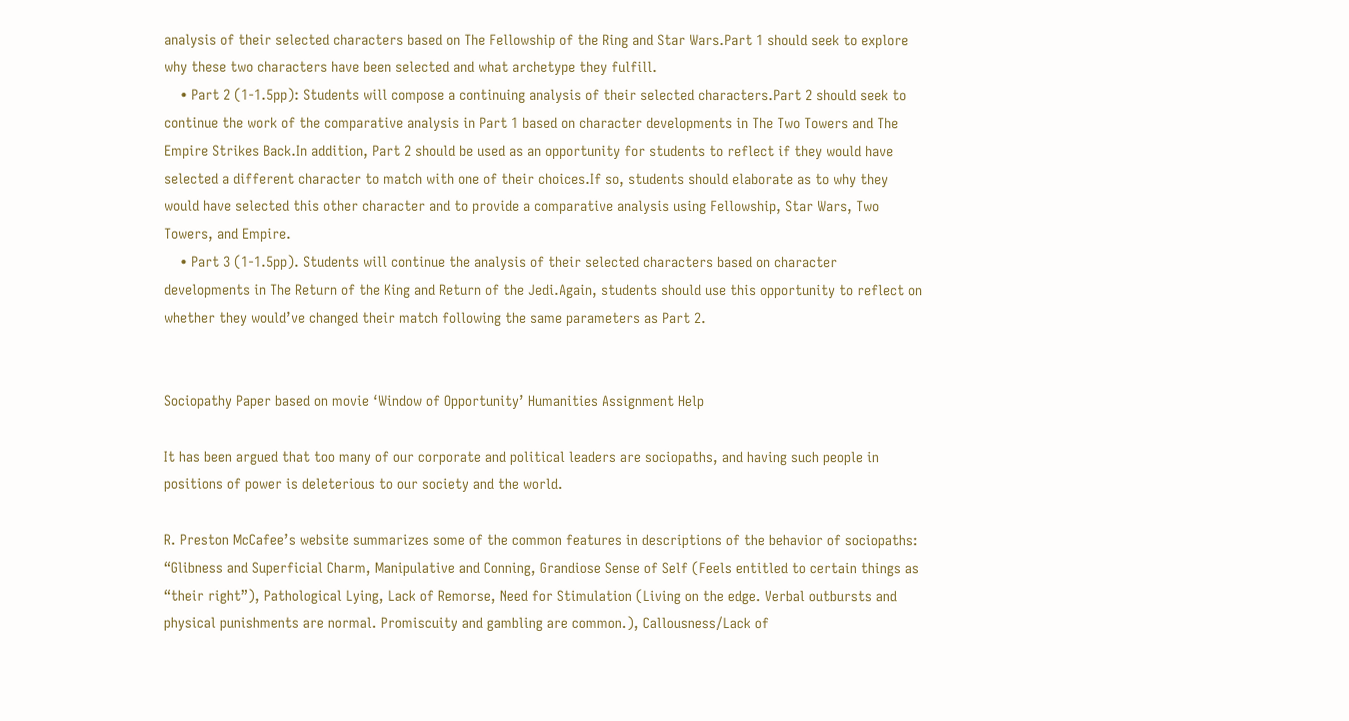analysis of their selected characters based on The Fellowship of the Ring and Star Wars.Part 1 should seek to explore why these two characters have been selected and what archetype they fulfill.
    • Part 2 (1-1.5pp): Students will compose a continuing analysis of their selected characters.Part 2 should seek to continue the work of the comparative analysis in Part 1 based on character developments in The Two Towers and The Empire Strikes Back.In addition, Part 2 should be used as an opportunity for students to reflect if they would have selected a different character to match with one of their choices.If so, students should elaborate as to why they would have selected this other character and to provide a comparative analysis using Fellowship, Star Wars, Two Towers, and Empire.
    • Part 3 (1-1.5pp). Students will continue the analysis of their selected characters based on character developments in The Return of the King and Return of the Jedi.Again, students should use this opportunity to reflect on whether they would’ve changed their match following the same parameters as Part 2.


Sociopathy Paper based on movie ‘Window of Opportunity’ Humanities Assignment Help

It has been argued that too many of our corporate and political leaders are sociopaths, and having such people in positions of power is deleterious to our society and the world.

R. Preston McCafee’s website summarizes some of the common features in descriptions of the behavior of sociopaths: “Glibness and Superficial Charm, Manipulative and Conning, Grandiose Sense of Self (Feels entitled to certain things as “their right”), Pathological Lying, Lack of Remorse, Need for Stimulation (Living on the edge. Verbal outbursts and physical punishments are normal. Promiscuity and gambling are common.), Callousness/Lack of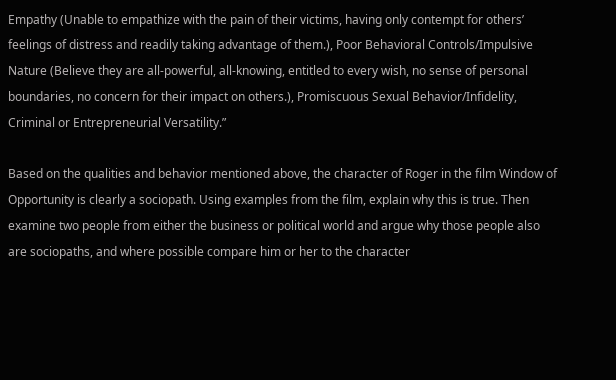Empathy (Unable to empathize with the pain of their victims, having only contempt for others’ feelings of distress and readily taking advantage of them.), Poor Behavioral Controls/Impulsive Nature (Believe they are all-powerful, all-knowing, entitled to every wish, no sense of personal boundaries, no concern for their impact on others.), Promiscuous Sexual Behavior/Infidelity, Criminal or Entrepreneurial Versatility.”

Based on the qualities and behavior mentioned above, the character of Roger in the film Window of Opportunity is clearly a sociopath. Using examples from the film, explain why this is true. Then examine two people from either the business or political world and argue why those people also are sociopaths, and where possible compare him or her to the character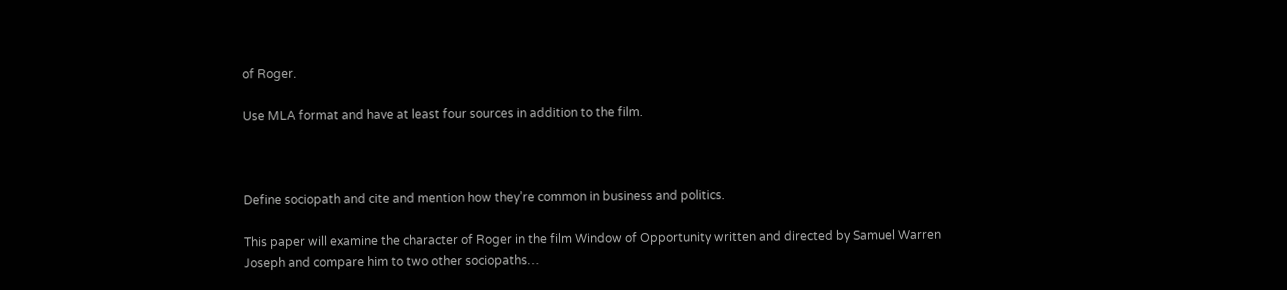of Roger.

Use MLA format and have at least four sources in addition to the film.



Define sociopath and cite and mention how they’re common in business and politics.

This paper will examine the character of Roger in the film Window of Opportunity written and directed by Samuel Warren Joseph and compare him to two other sociopaths…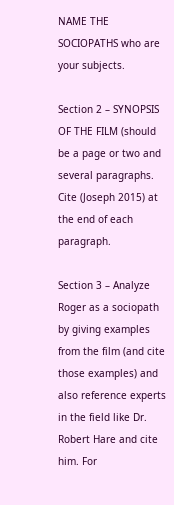NAME THE SOCIOPATHS who are your subjects.

Section 2 – SYNOPSIS OF THE FILM (should be a page or two and several paragraphs. Cite (Joseph 2015) at the end of each paragraph.

Section 3 – Analyze Roger as a sociopath by giving examples from the film (and cite those examples) and also reference experts in the field like Dr. Robert Hare and cite him. For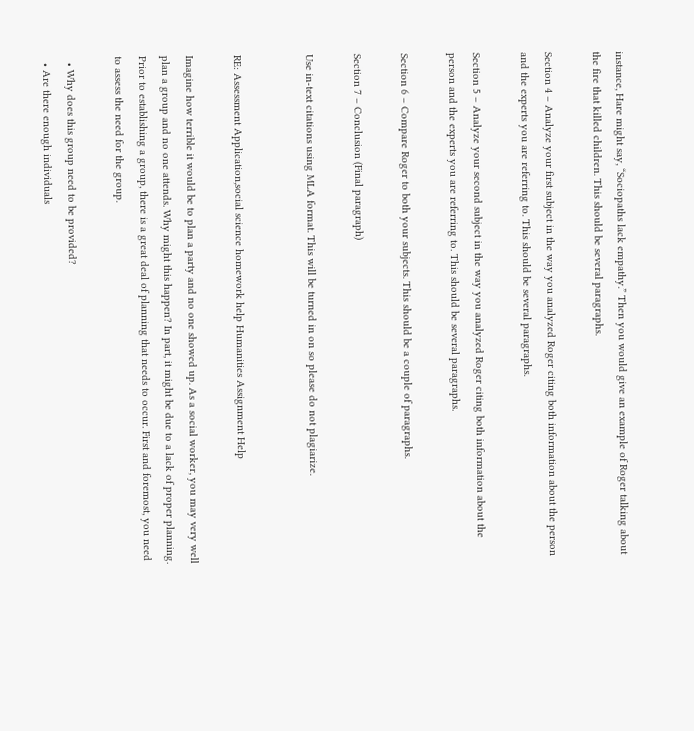instance, Hare might say, “Sociopaths lack empathy.” Then you would give an example of Roger talking about the fire that killed children. This should be several paragraphs.

Section 4 – Analyze your first subject in the way you analyzed Roger citing both information about the person and the experts you are referring to. This should be several paragraphs.

Section 5 – Analyze your second subject in the way you analyzed Roger citing both information about the person and the experts you are referring to. This should be several paragraphs.

Section 6 – Compare Roger to both your subjects. This should be a couple of paragraphs.

Section 7 – Conclusion (Final paragraph)

Use in-text citations using MLA format. This will be turned in on so please do not plagiarize.


RE: Assessment Application,social science homework help Humanities Assignment Help

Imagine how terrible it would be to plan a party and no one showed up. As a social worker, you may very well plan a group and no one attends. Why might this happen? In part, it might be due to a lack of proper planning. Prior to establishing a group, there is a great deal of planning that needs to occur. First and foremost, you need to assess the need for the group.

  • Why does this group need to be provided?
  • Are there enough individuals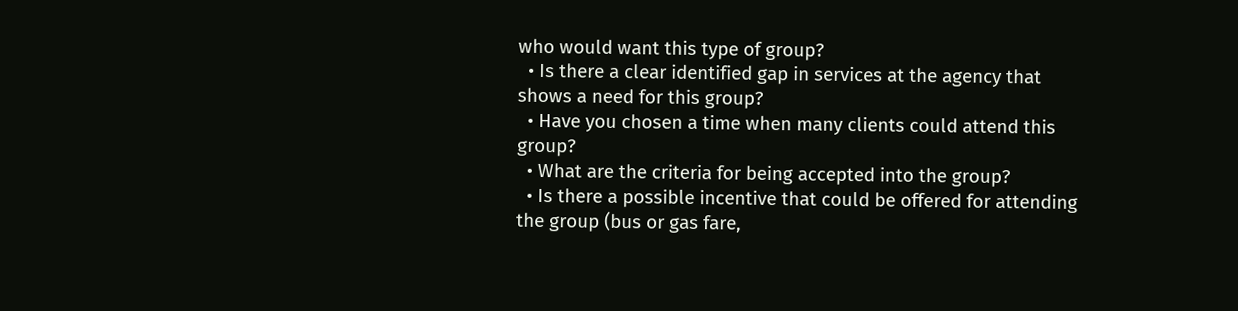who would want this type of group?
  • Is there a clear identified gap in services at the agency that shows a need for this group?
  • Have you chosen a time when many clients could attend this group?
  • What are the criteria for being accepted into the group?
  • Is there a possible incentive that could be offered for attending the group (bus or gas fare,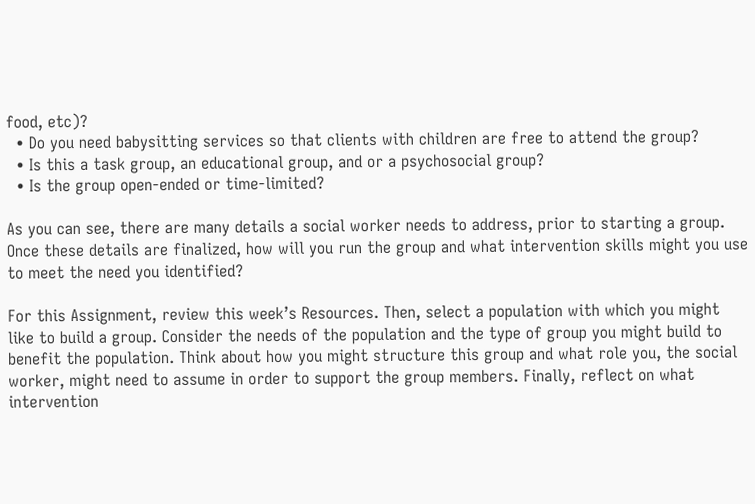food, etc)?
  • Do you need babysitting services so that clients with children are free to attend the group?
  • Is this a task group, an educational group, and or a psychosocial group?
  • Is the group open-ended or time-limited?

As you can see, there are many details a social worker needs to address, prior to starting a group. Once these details are finalized, how will you run the group and what intervention skills might you use to meet the need you identified?

For this Assignment, review this week’s Resources. Then, select a population with which you might like to build a group. Consider the needs of the population and the type of group you might build to benefit the population. Think about how you might structure this group and what role you, the social worker, might need to assume in order to support the group members. Finally, reflect on what intervention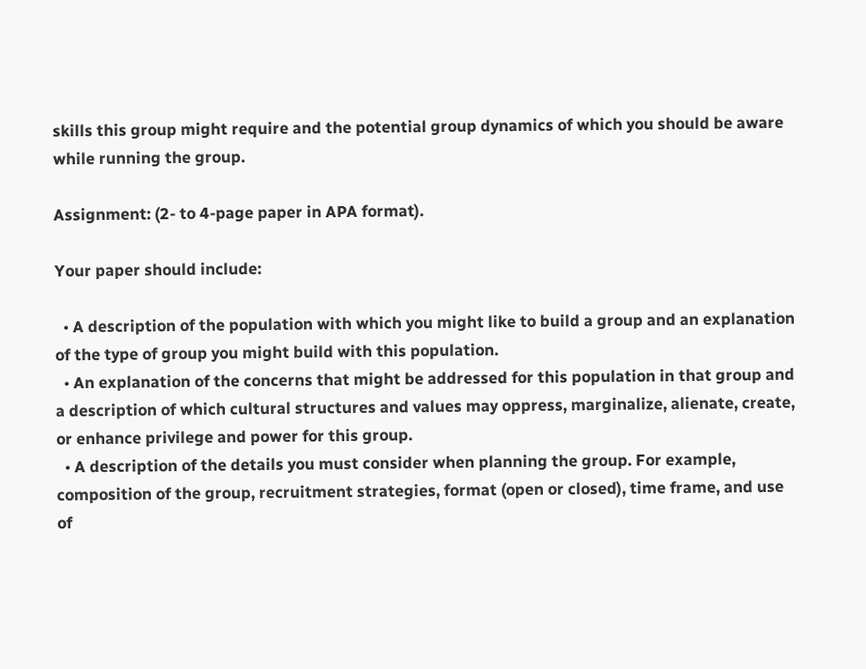skills this group might require and the potential group dynamics of which you should be aware while running the group.

Assignment: (2- to 4-page paper in APA format).

Your paper should include:

  • A description of the population with which you might like to build a group and an explanation of the type of group you might build with this population.
  • An explanation of the concerns that might be addressed for this population in that group and a description of which cultural structures and values may oppress, marginalize, alienate, create, or enhance privilege and power for this group.
  • A description of the details you must consider when planning the group. For example, composition of the group, recruitment strategies, format (open or closed), time frame, and use of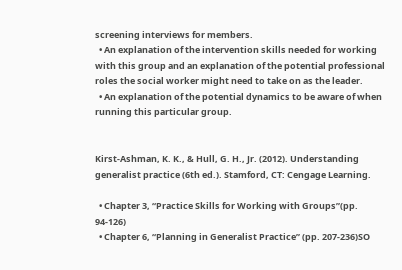screening interviews for members.
  • An explanation of the intervention skills needed for working with this group and an explanation of the potential professional roles the social worker might need to take on as the leader.
  • An explanation of the potential dynamics to be aware of when running this particular group.


Kirst-Ashman, K. K., & Hull, G. H., Jr. (2012). Understanding generalist practice (6th ed.). Stamford, CT: Cengage Learning.

  • Chapter 3, “Practice Skills for Working with Groups”(pp. 94-126)
  • Chapter 6, “Planning in Generalist Practice” (pp. 207-236)SO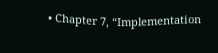• Chapter 7, “Implementation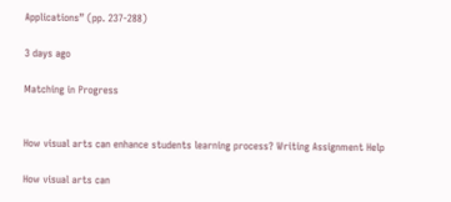Applications” (pp. 237-288)

3 days ago

Matching in Progress


How visual arts can enhance students learning process? Writing Assignment Help

How visual arts can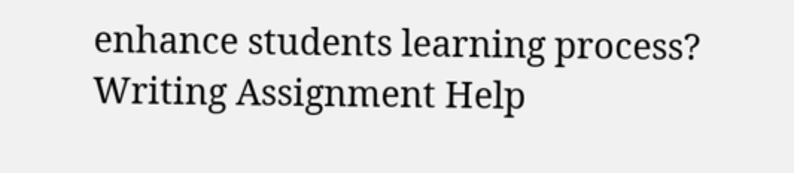enhance students learning process? Writing Assignment Help